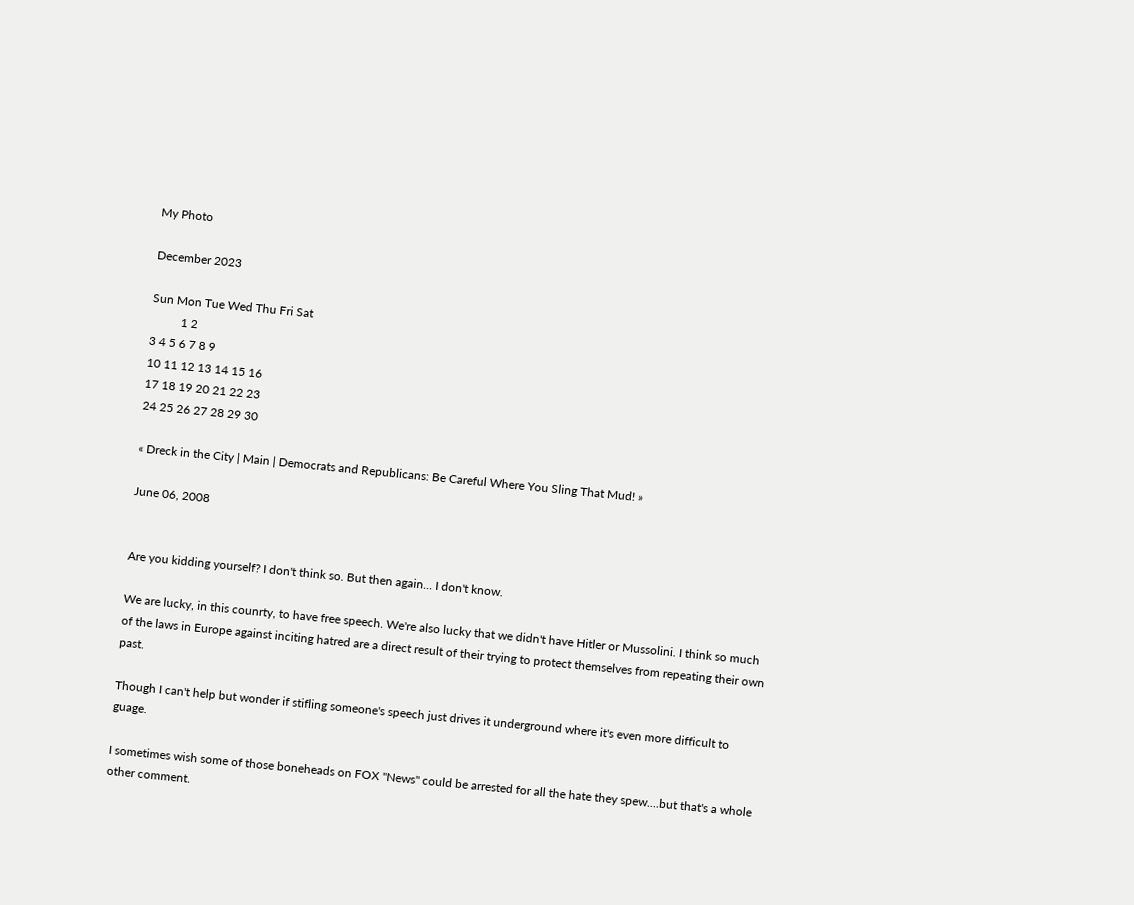My Photo

December 2023

Sun Mon Tue Wed Thu Fri Sat
          1 2
3 4 5 6 7 8 9
10 11 12 13 14 15 16
17 18 19 20 21 22 23
24 25 26 27 28 29 30

« Dreck in the City | Main | Democrats and Republicans: Be Careful Where You Sling That Mud! »

June 06, 2008


Are you kidding yourself? I don't think so. But then again... I don't know.

We are lucky, in this counrty, to have free speech. We're also lucky that we didn't have Hitler or Mussolini. I think so much of the laws in Europe against inciting hatred are a direct result of their trying to protect themselves from repeating their own past.

Though I can't help but wonder if stifling someone's speech just drives it underground where it's even more difficult to guage.

I sometimes wish some of those boneheads on FOX "News" could be arrested for all the hate they spew....but that's a whole other comment.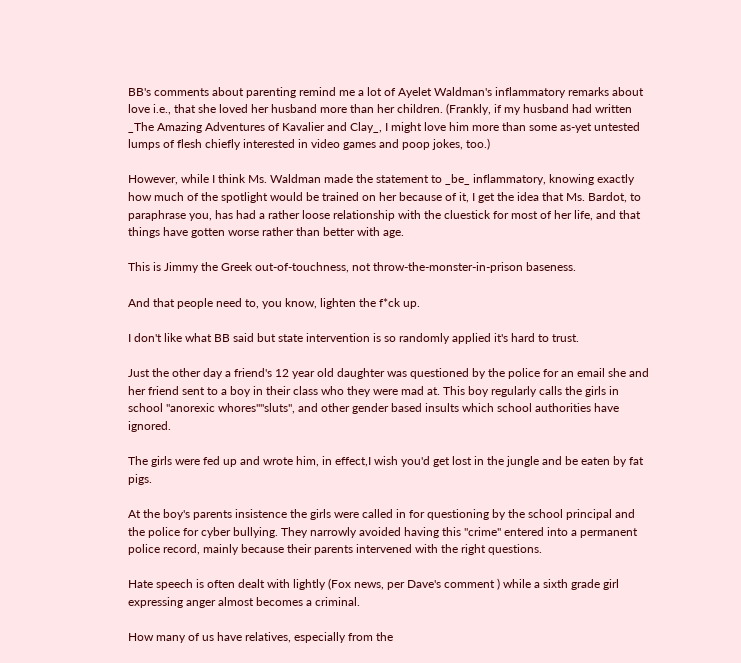BB's comments about parenting remind me a lot of Ayelet Waldman's inflammatory remarks about love i.e., that she loved her husband more than her children. (Frankly, if my husband had written _The Amazing Adventures of Kavalier and Clay_, I might love him more than some as-yet untested lumps of flesh chiefly interested in video games and poop jokes, too.)

However, while I think Ms. Waldman made the statement to _be_ inflammatory, knowing exactly how much of the spotlight would be trained on her because of it, I get the idea that Ms. Bardot, to paraphrase you, has had a rather loose relationship with the cluestick for most of her life, and that things have gotten worse rather than better with age.

This is Jimmy the Greek out-of-touchness, not throw-the-monster-in-prison baseness.

And that people need to, you know, lighten the f*ck up.

I don't like what BB said but state intervention is so randomly applied it's hard to trust.

Just the other day a friend's 12 year old daughter was questioned by the police for an email she and her friend sent to a boy in their class who they were mad at. This boy regularly calls the girls in school "anorexic whores""sluts", and other gender based insults which school authorities have ignored.

The girls were fed up and wrote him, in effect,I wish you'd get lost in the jungle and be eaten by fat pigs.

At the boy's parents insistence the girls were called in for questioning by the school principal and the police for cyber bullying. They narrowly avoided having this "crime" entered into a permanent police record, mainly because their parents intervened with the right questions.

Hate speech is often dealt with lightly (Fox news, per Dave's comment ) while a sixth grade girl expressing anger almost becomes a criminal.

How many of us have relatives, especially from the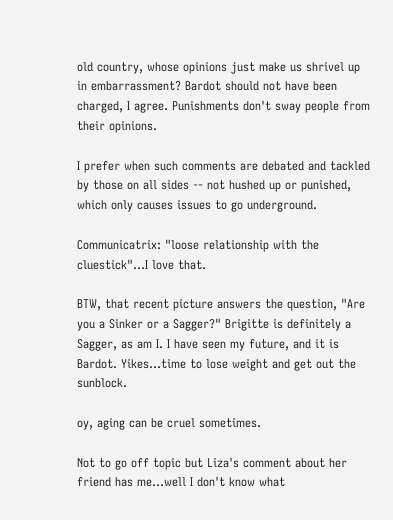old country, whose opinions just make us shrivel up in embarrassment? Bardot should not have been charged, I agree. Punishments don't sway people from their opinions.

I prefer when such comments are debated and tackled by those on all sides -- not hushed up or punished, which only causes issues to go underground.

Communicatrix: "loose relationship with the cluestick"...I love that.

BTW, that recent picture answers the question, "Are you a Sinker or a Sagger?" Brigitte is definitely a Sagger, as am I. I have seen my future, and it is Bardot. Yikes...time to lose weight and get out the sunblock.

oy, aging can be cruel sometimes.

Not to go off topic but Liza's comment about her friend has me...well I don't know what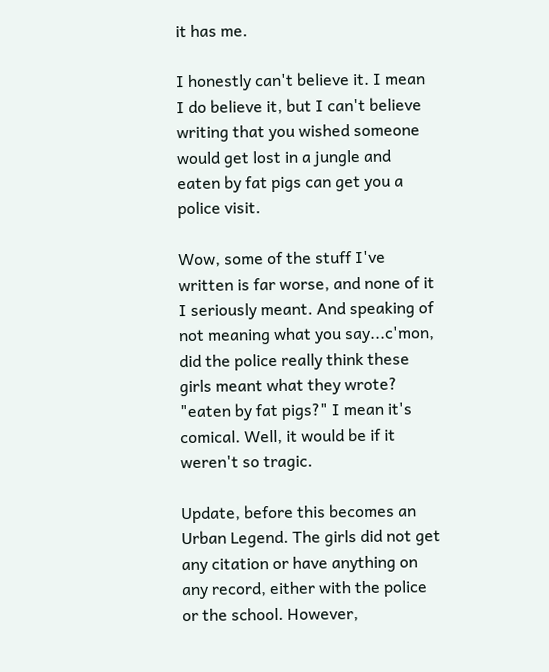it has me.

I honestly can't believe it. I mean I do believe it, but I can't believe writing that you wished someone would get lost in a jungle and eaten by fat pigs can get you a police visit.

Wow, some of the stuff I've written is far worse, and none of it I seriously meant. And speaking of not meaning what you say...c'mon, did the police really think these girls meant what they wrote? "eaten by fat pigs?" I mean it's comical. Well, it would be if it weren't so tragic.

Update, before this becomes an Urban Legend. The girls did not get any citation or have anything on any record, either with the police or the school. However,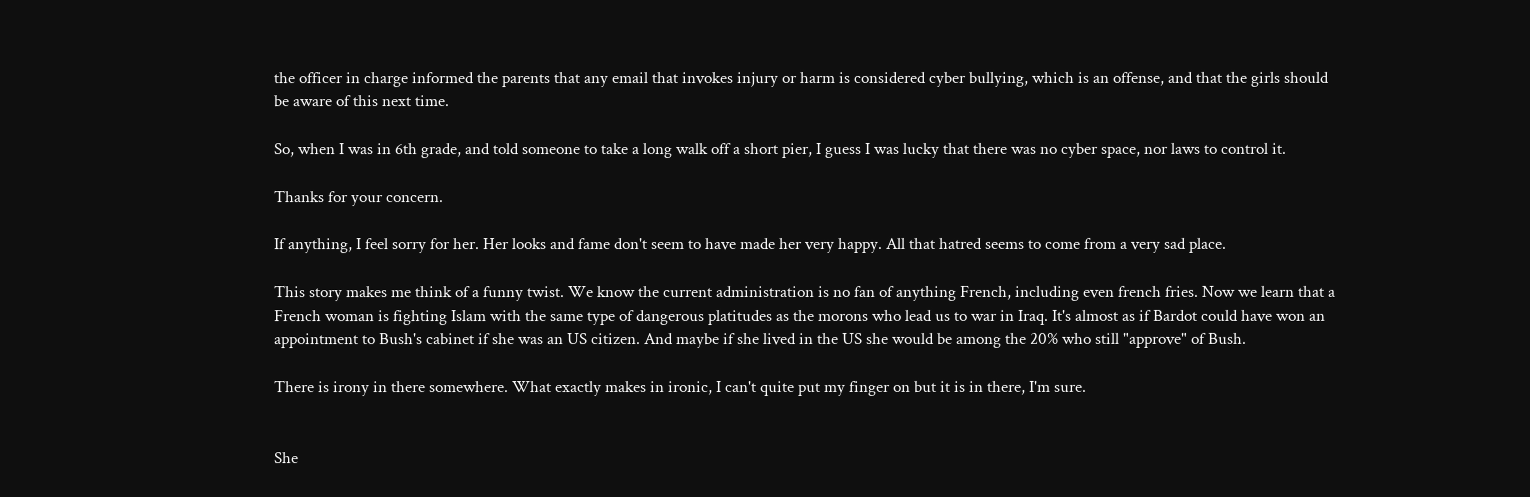the officer in charge informed the parents that any email that invokes injury or harm is considered cyber bullying, which is an offense, and that the girls should be aware of this next time.

So, when I was in 6th grade, and told someone to take a long walk off a short pier, I guess I was lucky that there was no cyber space, nor laws to control it.

Thanks for your concern.

If anything, I feel sorry for her. Her looks and fame don't seem to have made her very happy. All that hatred seems to come from a very sad place.

This story makes me think of a funny twist. We know the current administration is no fan of anything French, including even french fries. Now we learn that a French woman is fighting Islam with the same type of dangerous platitudes as the morons who lead us to war in Iraq. It's almost as if Bardot could have won an appointment to Bush's cabinet if she was an US citizen. And maybe if she lived in the US she would be among the 20% who still "approve" of Bush.

There is irony in there somewhere. What exactly makes in ironic, I can't quite put my finger on but it is in there, I'm sure.


She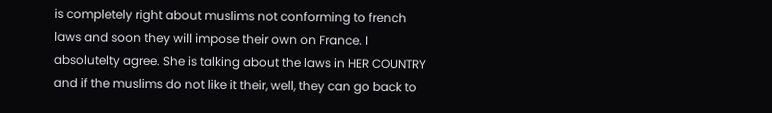is completely right about muslims not conforming to french laws and soon they will impose their own on France. I absolutelty agree. She is talking about the laws in HER COUNTRY and if the muslims do not like it their, well, they can go back to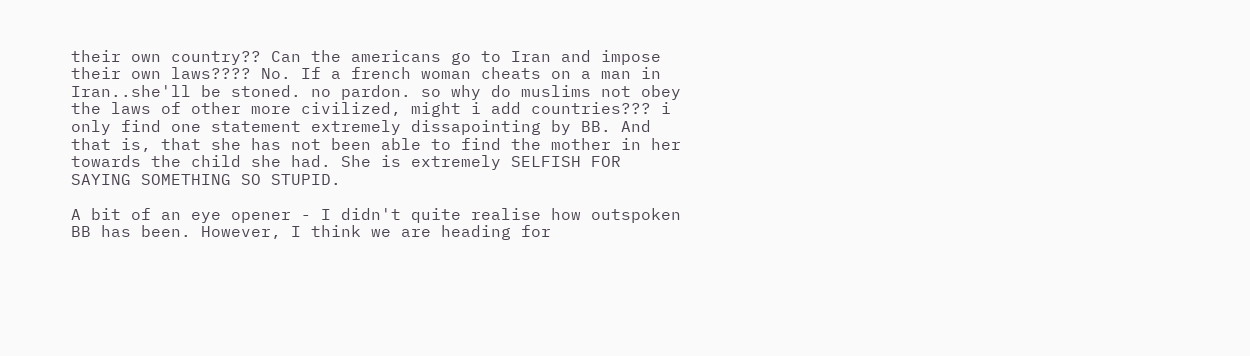their own country?? Can the americans go to Iran and impose their own laws???? No. If a french woman cheats on a man in Iran..she'll be stoned. no pardon. so why do muslims not obey the laws of other more civilized, might i add countries??? i only find one statement extremely dissapointing by BB. And that is, that she has not been able to find the mother in her towards the child she had. She is extremely SELFISH FOR SAYING SOMETHING SO STUPID.

A bit of an eye opener - I didn't quite realise how outspoken BB has been. However, I think we are heading for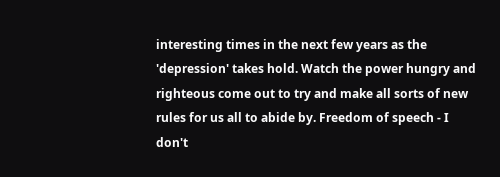interesting times in the next few years as the 'depression' takes hold. Watch the power hungry and righteous come out to try and make all sorts of new rules for us all to abide by. Freedom of speech - I don't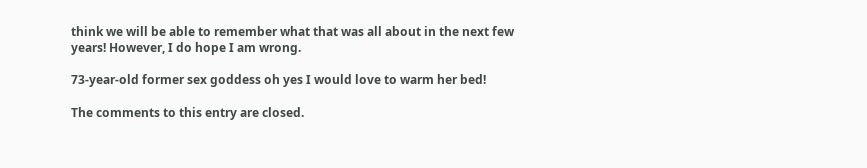think we will be able to remember what that was all about in the next few years! However, I do hope I am wrong.

73-year-old former sex goddess oh yes I would love to warm her bed!

The comments to this entry are closed.